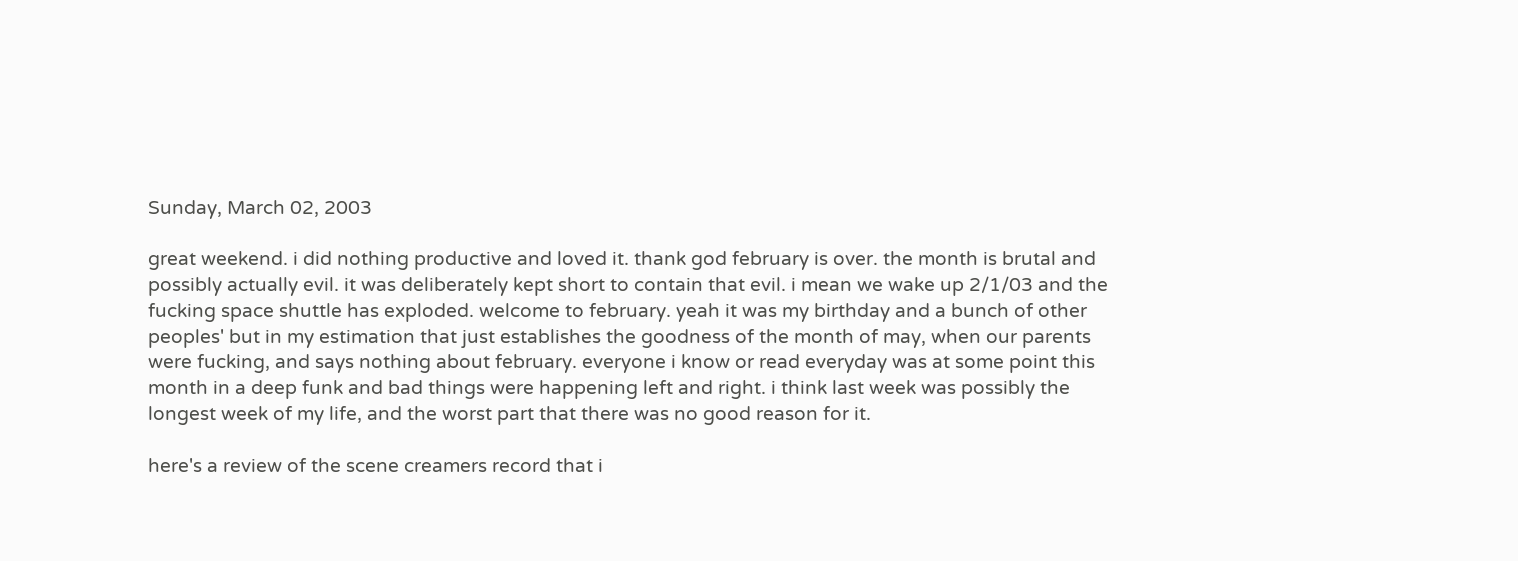Sunday, March 02, 2003

great weekend. i did nothing productive and loved it. thank god february is over. the month is brutal and possibly actually evil. it was deliberately kept short to contain that evil. i mean we wake up 2/1/03 and the fucking space shuttle has exploded. welcome to february. yeah it was my birthday and a bunch of other peoples' but in my estimation that just establishes the goodness of the month of may, when our parents were fucking, and says nothing about february. everyone i know or read everyday was at some point this month in a deep funk and bad things were happening left and right. i think last week was possibly the longest week of my life, and the worst part that there was no good reason for it.

here's a review of the scene creamers record that i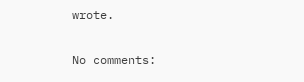wrote.

No comments: